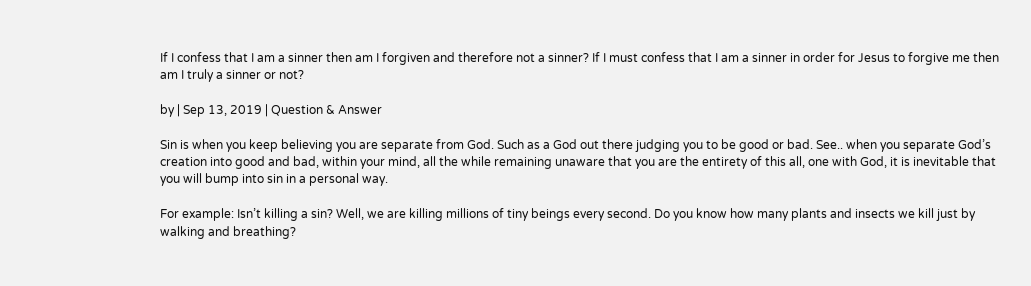If I confess that I am a sinner then am I forgiven and therefore not a sinner? If I must confess that I am a sinner in order for Jesus to forgive me then am I truly a sinner or not?

by | Sep 13, 2019 | Question & Answer

Sin is when you keep believing you are separate from God. Such as a God out there judging you to be good or bad. See.. when you separate God’s creation into good and bad, within your mind, all the while remaining unaware that you are the entirety of this all, one with God, it is inevitable that you will bump into sin in a personal way.

For example: Isn’t killing a sin? Well, we are killing millions of tiny beings every second. Do you know how many plants and insects we kill just by walking and breathing?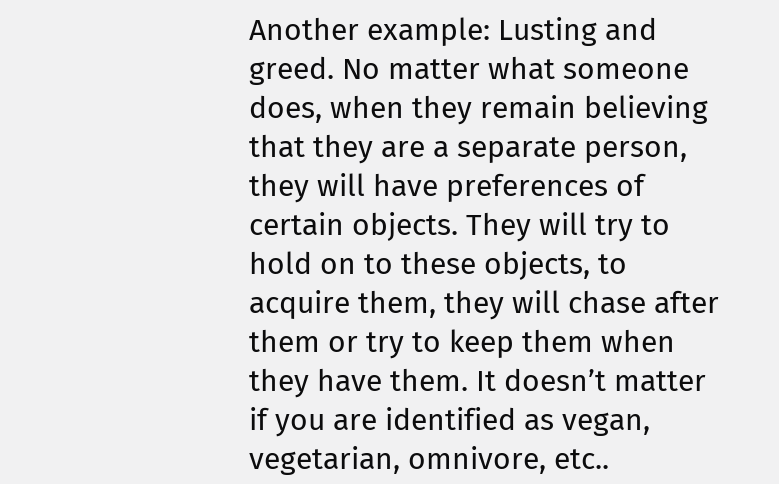Another example: Lusting and greed. No matter what someone does, when they remain believing that they are a separate person, they will have preferences of certain objects. They will try to hold on to these objects, to acquire them, they will chase after them or try to keep them when they have them. It doesn’t matter if you are identified as vegan, vegetarian, omnivore, etc..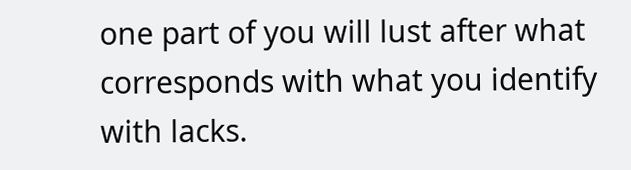one part of you will lust after what corresponds with what you identify with lacks.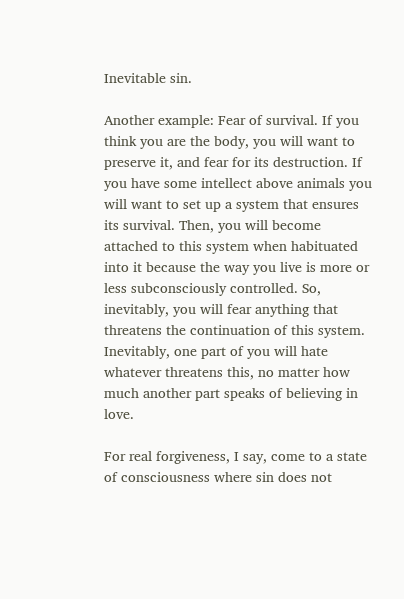Inevitable sin.

Another example: Fear of survival. If you think you are the body, you will want to preserve it, and fear for its destruction. If you have some intellect above animals you will want to set up a system that ensures its survival. Then, you will become attached to this system when habituated into it because the way you live is more or less subconsciously controlled. So, inevitably, you will fear anything that threatens the continuation of this system. Inevitably, one part of you will hate whatever threatens this, no matter how much another part speaks of believing in love.

For real forgiveness, I say, come to a state of consciousness where sin does not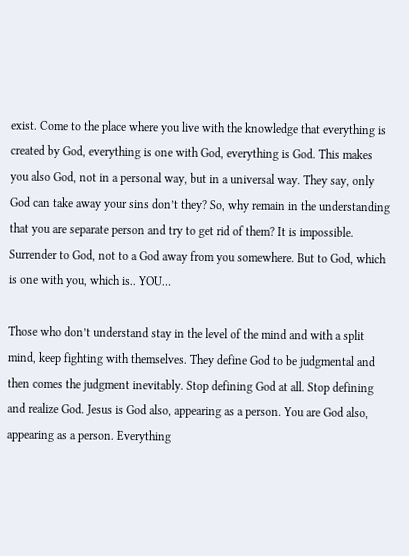exist. Come to the place where you live with the knowledge that everything is created by God, everything is one with God, everything is God. This makes you also God, not in a personal way, but in a universal way. They say, only God can take away your sins don’t they? So, why remain in the understanding that you are separate person and try to get rid of them? It is impossible. Surrender to God, not to a God away from you somewhere. But to God, which is one with you, which is.. YOU…

Those who don’t understand stay in the level of the mind and with a split mind, keep fighting with themselves. They define God to be judgmental and then comes the judgment inevitably. Stop defining God at all. Stop defining and realize God. Jesus is God also, appearing as a person. You are God also, appearing as a person. Everything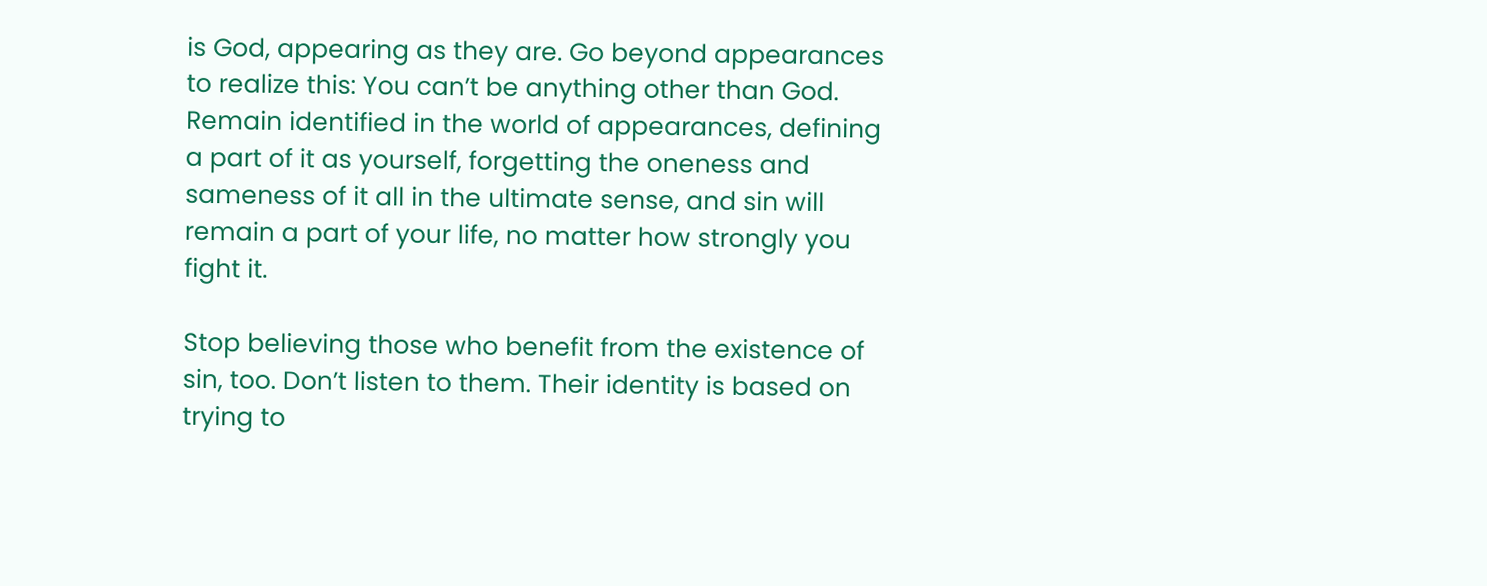is God, appearing as they are. Go beyond appearances to realize this: You can’t be anything other than God. Remain identified in the world of appearances, defining a part of it as yourself, forgetting the oneness and sameness of it all in the ultimate sense, and sin will remain a part of your life, no matter how strongly you fight it.

Stop believing those who benefit from the existence of sin, too. Don’t listen to them. Their identity is based on trying to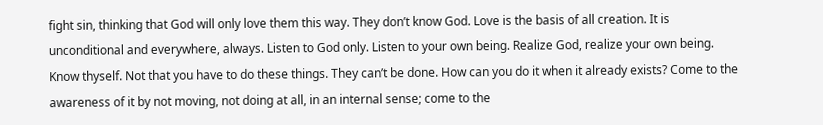fight sin, thinking that God will only love them this way. They don’t know God. Love is the basis of all creation. It is unconditional and everywhere, always. Listen to God only. Listen to your own being. Realize God, realize your own being. Know thyself. Not that you have to do these things. They can’t be done. How can you do it when it already exists? Come to the awareness of it by not moving, not doing at all, in an internal sense; come to the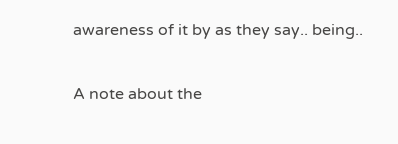awareness of it by as they say.. being..

A note about the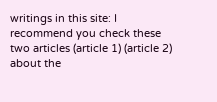writings in this site: I recommend you check these two articles (article 1) (article 2) about the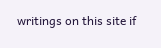writings on this site if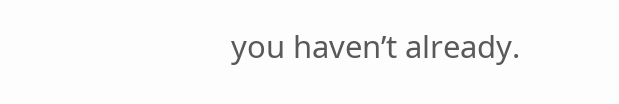you haven’t already.